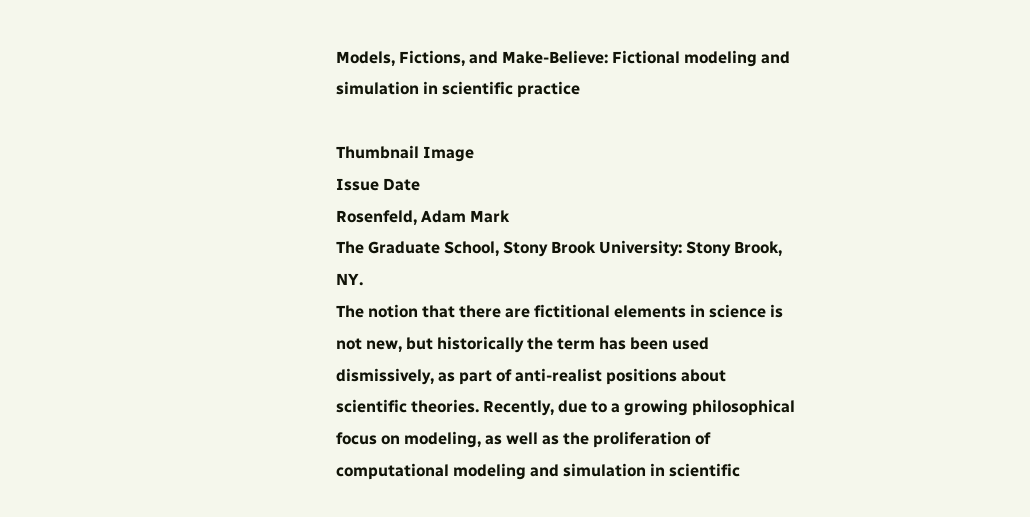Models, Fictions, and Make-Believe: Fictional modeling and simulation in scientific practice

Thumbnail Image
Issue Date
Rosenfeld, Adam Mark
The Graduate School, Stony Brook University: Stony Brook, NY.
The notion that there are fictitional elements in science is not new, but historically the term has been used dismissively, as part of anti-realist positions about scientific theories. Recently, due to a growing philosophical focus on modeling, as well as the proliferation of computational modeling and simulation in scientific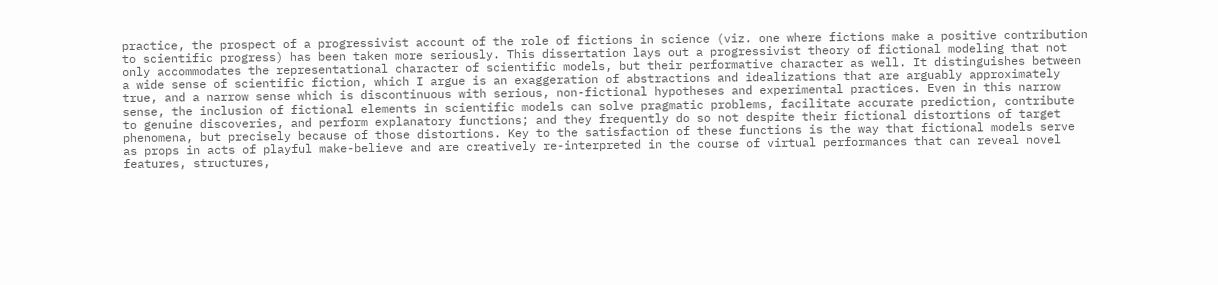practice, the prospect of a progressivist account of the role of fictions in science (viz. one where fictions make a positive contribution to scientific progress) has been taken more seriously. This dissertation lays out a progressivist theory of fictional modeling that not only accommodates the representational character of scientific models, but their performative character as well. It distinguishes between a wide sense of scientific fiction, which I argue is an exaggeration of abstractions and idealizations that are arguably approximately true, and a narrow sense which is discontinuous with serious, non-fictional hypotheses and experimental practices. Even in this narrow sense, the inclusion of fictional elements in scientific models can solve pragmatic problems, facilitate accurate prediction, contribute to genuine discoveries, and perform explanatory functions; and they frequently do so not despite their fictional distortions of target phenomena, but precisely because of those distortions. Key to the satisfaction of these functions is the way that fictional models serve as props in acts of playful make-believe and are creatively re-interpreted in the course of virtual performances that can reveal novel features, structures,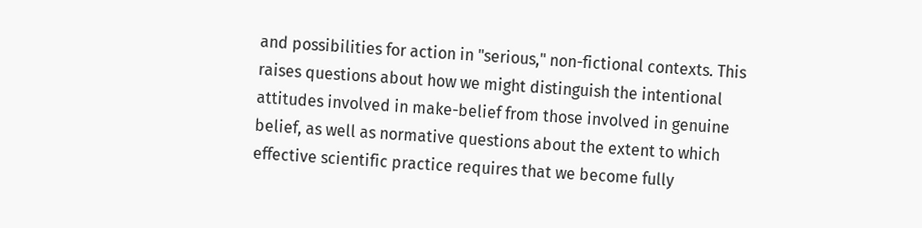and possibilities for action in "serious," non-fictional contexts. This raises questions about how we might distinguish the intentional attitudes involved in make-belief from those involved in genuine belief, as well as normative questions about the extent to which effective scientific practice requires that we become fully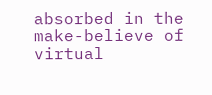absorbed in the make-believe of virtual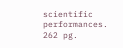scientific performances.
262 pg.